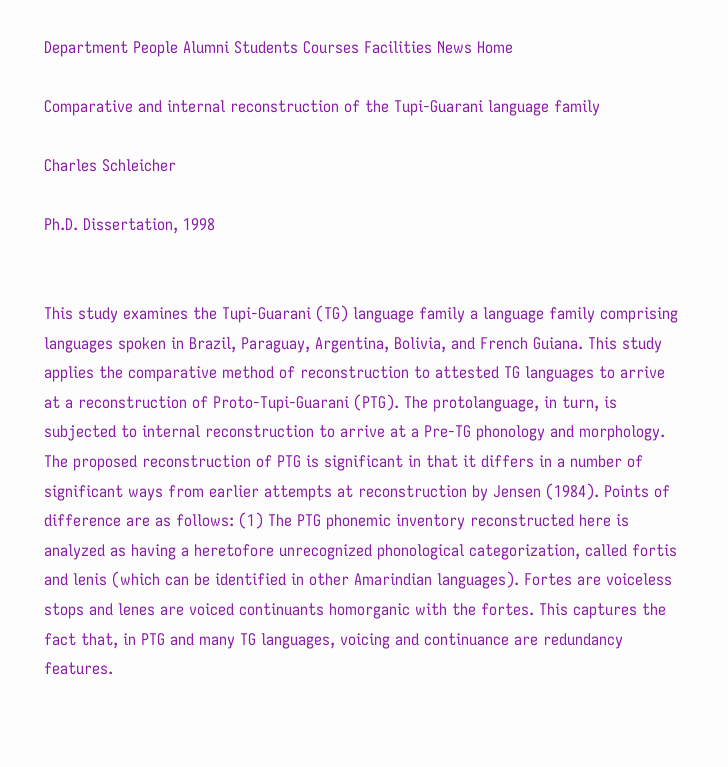Department People Alumni Students Courses Facilities News Home

Comparative and internal reconstruction of the Tupi-Guarani language family

Charles Schleicher

Ph.D. Dissertation, 1998


This study examines the Tupi-Guarani (TG) language family a language family comprising languages spoken in Brazil, Paraguay, Argentina, Bolivia, and French Guiana. This study applies the comparative method of reconstruction to attested TG languages to arrive at a reconstruction of Proto-Tupi-Guarani (PTG). The protolanguage, in turn, is subjected to internal reconstruction to arrive at a Pre-TG phonology and morphology. The proposed reconstruction of PTG is significant in that it differs in a number of significant ways from earlier attempts at reconstruction by Jensen (1984). Points of difference are as follows: (1) The PTG phonemic inventory reconstructed here is analyzed as having a heretofore unrecognized phonological categorization, called fortis and lenis (which can be identified in other Amarindian languages). Fortes are voiceless stops and lenes are voiced continuants homorganic with the fortes. This captures the fact that, in PTG and many TG languages, voicing and continuance are redundancy features.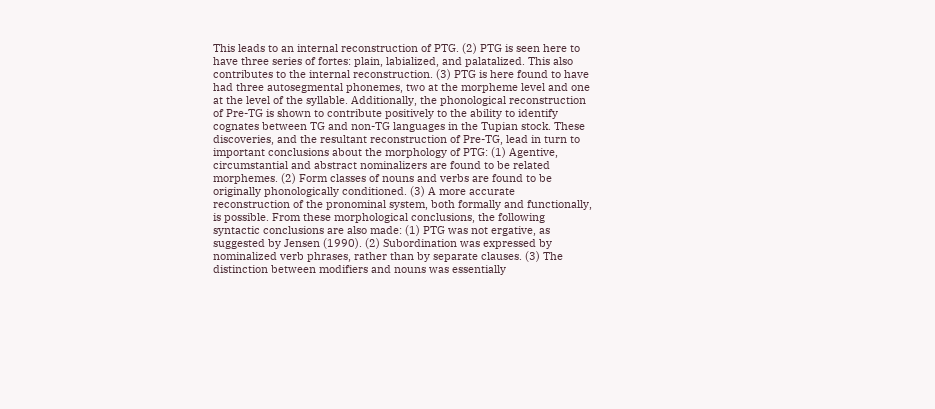This leads to an internal reconstruction of PTG. (2) PTG is seen here to have three series of fortes: plain, labialized, and palatalized. This also contributes to the internal reconstruction. (3) PTG is here found to have had three autosegmental phonemes, two at the morpheme level and one at the level of the syllable. Additionally, the phonological reconstruction of Pre-TG is shown to contribute positively to the ability to identify cognates between TG and non-TG languages in the Tupian stock. These discoveries, and the resultant reconstruction of Pre-TG, lead in turn to important conclusions about the morphology of PTG: (1) Agentive, circumstantial and abstract nominalizers are found to be related morphemes. (2) Form classes of nouns and verbs are found to be originally phonologically conditioned. (3) A more accurate reconstruction of the pronominal system, both formally and functionally, is possible. From these morphological conclusions, the following syntactic conclusions are also made: (1) PTG was not ergative, as suggested by Jensen (1990). (2) Subordination was expressed by nominalized verb phrases, rather than by separate clauses. (3) The distinction between modifiers and nouns was essentially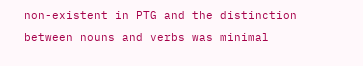non-existent in PTG and the distinction between nouns and verbs was minimal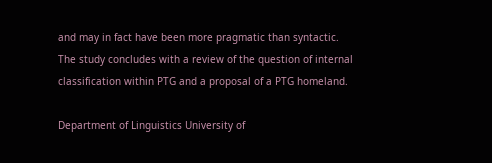and may in fact have been more pragmatic than syntactic. The study concludes with a review of the question of internal classification within PTG and a proposal of a PTG homeland.

Department of Linguistics University of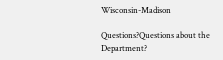Wisconsin-Madison

Questions?Questions about the Department?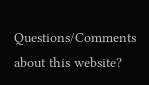Questions/Comments about this website?